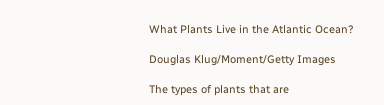What Plants Live in the Atlantic Ocean?

Douglas Klug/Moment/Getty Images

The types of plants that are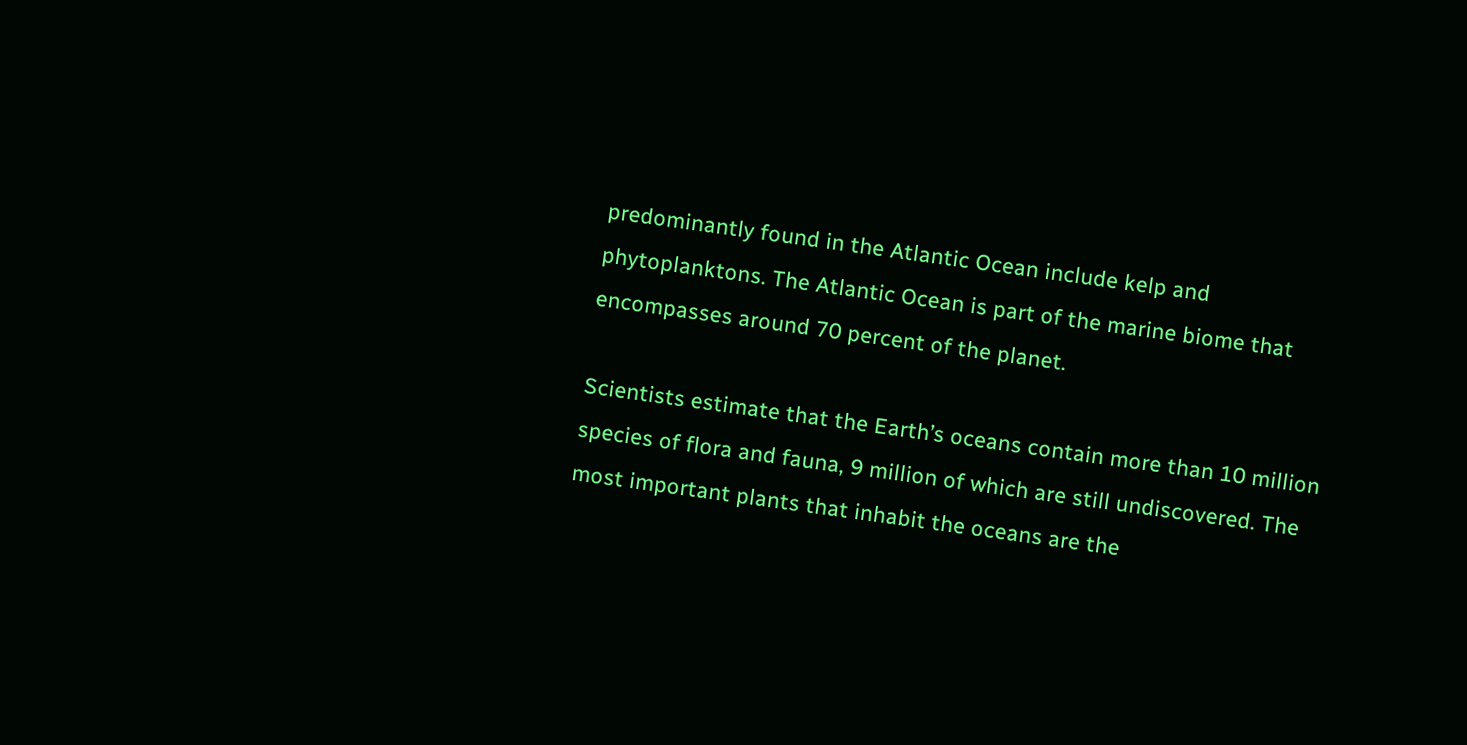predominantly found in the Atlantic Ocean include kelp and phytoplanktons. The Atlantic Ocean is part of the marine biome that encompasses around 70 percent of the planet.

Scientists estimate that the Earth’s oceans contain more than 10 million species of flora and fauna, 9 million of which are still undiscovered. The most important plants that inhabit the oceans are the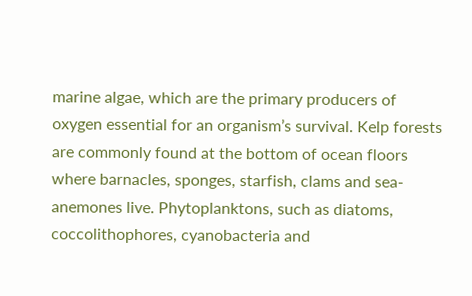marine algae, which are the primary producers of oxygen essential for an organism’s survival. Kelp forests are commonly found at the bottom of ocean floors where barnacles, sponges, starfish, clams and sea-anemones live. Phytoplanktons, such as diatoms, coccolithophores, cyanobacteria and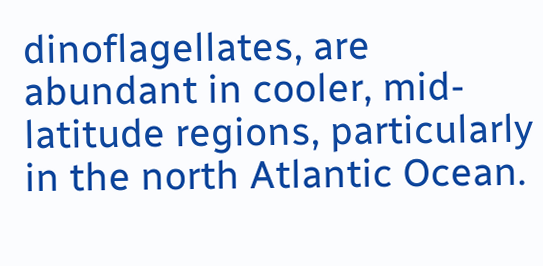dinoflagellates, are abundant in cooler, mid-latitude regions, particularly in the north Atlantic Ocean.